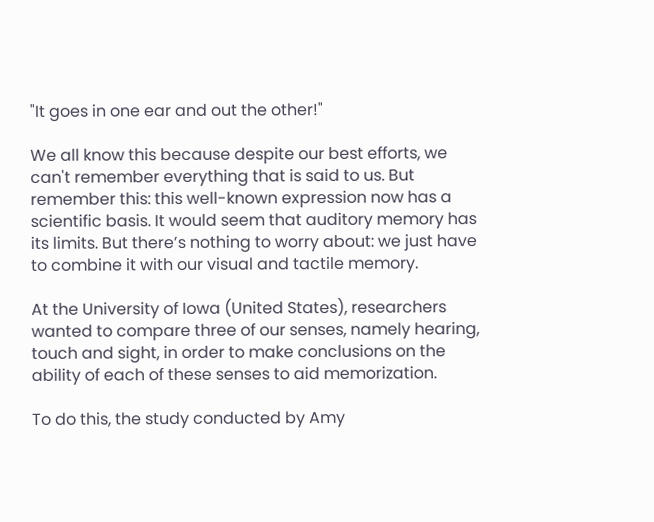"It goes in one ear and out the other!"

We all know this because despite our best efforts, we can't remember everything that is said to us. But remember this: this well-known expression now has a scientific basis. It would seem that auditory memory has its limits. But there’s nothing to worry about: we just have to combine it with our visual and tactile memory.

At the University of Iowa (United States), researchers wanted to compare three of our senses, namely hearing, touch and sight, in order to make conclusions on the ability of each of these senses to aid memorization.

To do this, the study conducted by Amy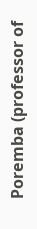Poremba (professor of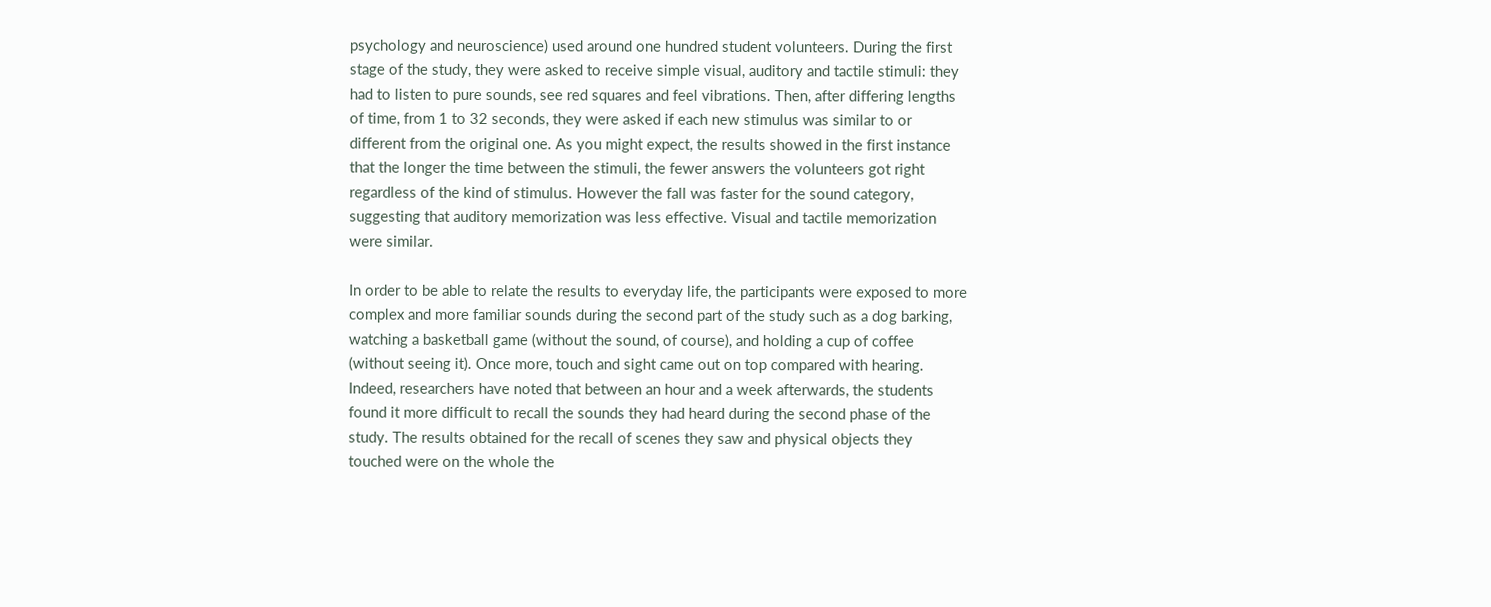psychology and neuroscience) used around one hundred student volunteers. During the first stage of the study, they were asked to receive simple visual, auditory and tactile stimuli: they had to listen to pure sounds, see red squares and feel vibrations. Then, after differing lengths of time, from 1 to 32 seconds, they were asked if each new stimulus was similar to or different from the original one. As you might expect, the results showed in the first instance that the longer the time between the stimuli, the fewer answers the volunteers got right regardless of the kind of stimulus. However the fall was faster for the sound category, suggesting that auditory memorization was less effective. Visual and tactile memorization were similar.

In order to be able to relate the results to everyday life, the participants were exposed to more complex and more familiar sounds during the second part of the study such as a dog barking, watching a basketball game (without the sound, of course), and holding a cup of coffee (without seeing it). Once more, touch and sight came out on top compared with hearing. Indeed, researchers have noted that between an hour and a week afterwards, the students found it more difficult to recall the sounds they had heard during the second phase of the study. The results obtained for the recall of scenes they saw and physical objects they touched were on the whole the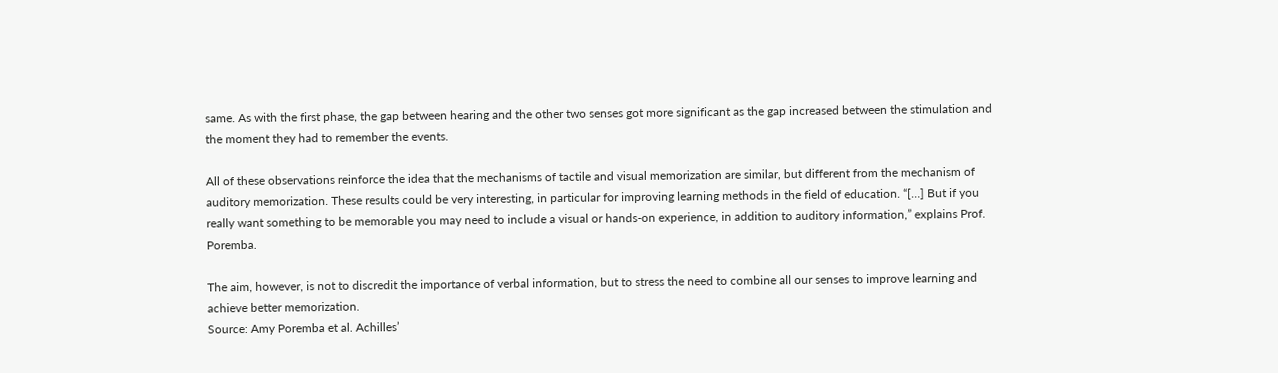same. As with the first phase, the gap between hearing and the other two senses got more significant as the gap increased between the stimulation and the moment they had to remember the events.

All of these observations reinforce the idea that the mechanisms of tactile and visual memorization are similar, but different from the mechanism of auditory memorization. These results could be very interesting, in particular for improving learning methods in the field of education. “[…] But if you really want something to be memorable you may need to include a visual or hands-on experience, in addition to auditory information,” explains Prof. Poremba.

The aim, however, is not to discredit the importance of verbal information, but to stress the need to combine all our senses to improve learning and achieve better memorization.
Source: Amy Poremba et al. Achilles’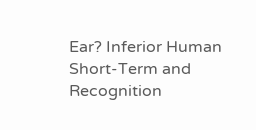Ear? Inferior Human Short-Term and Recognition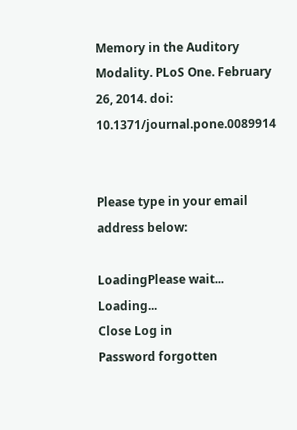Memory in the Auditory Modality. PLoS One. February 26, 2014. doi: 10.1371/journal.pone.0089914


Please type in your email address below:

LoadingPlease wait... Loading...
Close Log in
Password forgotten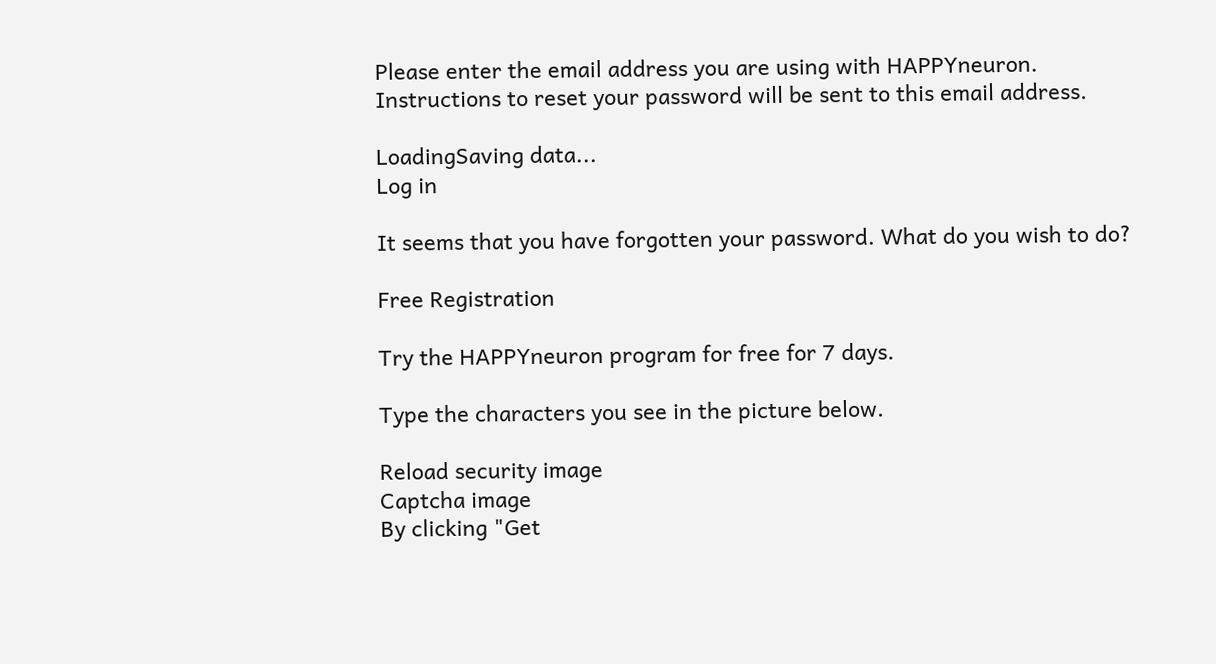Please enter the email address you are using with HAPPYneuron.
Instructions to reset your password will be sent to this email address.

LoadingSaving data...
Log in

It seems that you have forgotten your password. What do you wish to do?

Free Registration

Try the HAPPYneuron program for free for 7 days.

Type the characters you see in the picture below.

Reload security image
Captcha image
By clicking "Get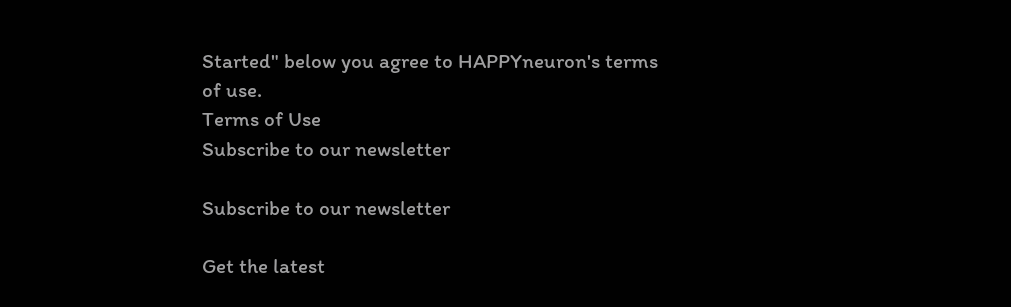Started" below you agree to HAPPYneuron's terms of use.
Terms of Use
Subscribe to our newsletter

Subscribe to our newsletter

Get the latest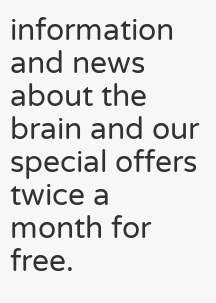information and news about the brain and our special offers twice a month for free.